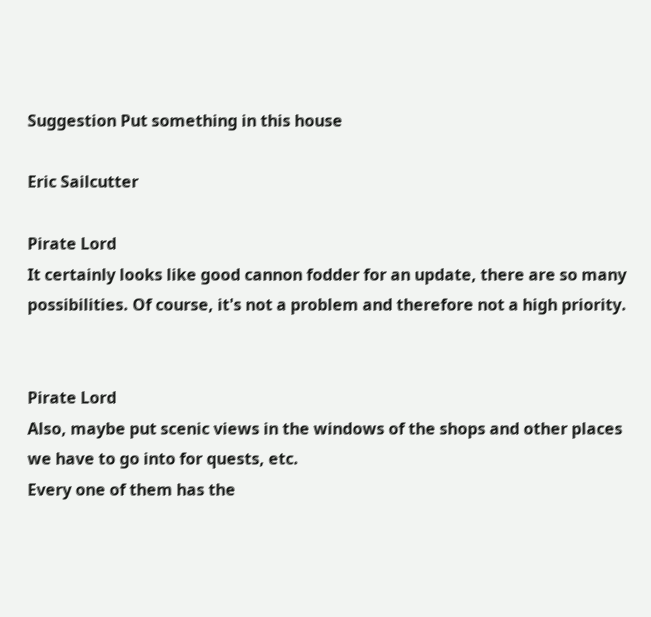Suggestion Put something in this house

Eric Sailcutter

Pirate Lord
It certainly looks like good cannon fodder for an update, there are so many possibilities. Of course, it's not a problem and therefore not a high priority.


Pirate Lord
Also, maybe put scenic views in the windows of the shops and other places we have to go into for quests, etc.
Every one of them has the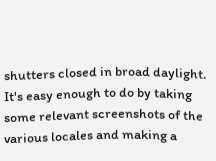shutters closed in broad daylight.
It's easy enough to do by taking some relevant screenshots of the various locales and making a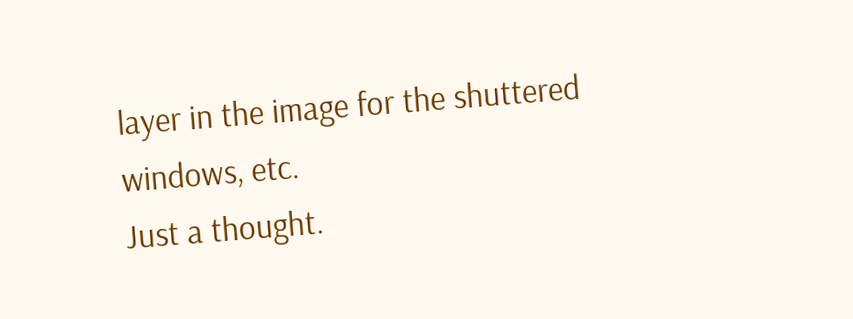layer in the image for the shuttered windows, etc.
Just a thought.